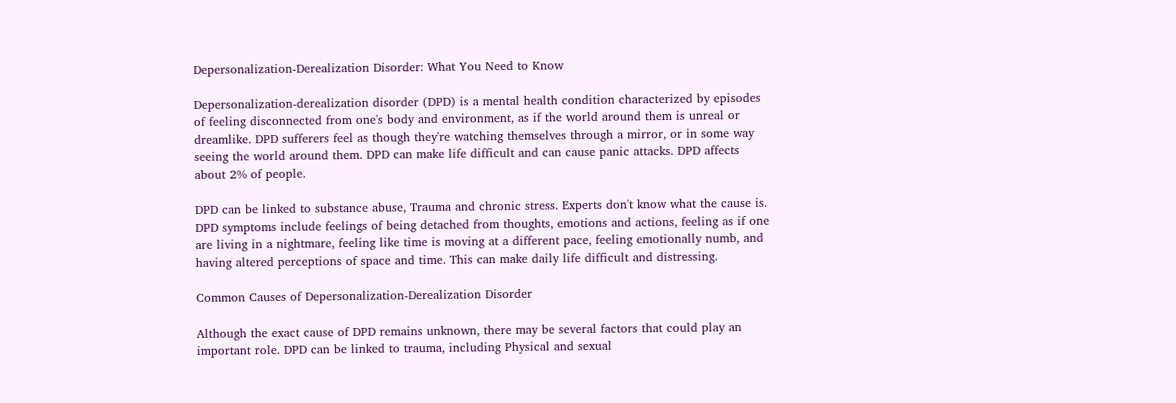Depersonalization-Derealization Disorder: What You Need to Know

Depersonalization-derealization disorder (DPD) is a mental health condition characterized by episodes of feeling disconnected from one's body and environment, as if the world around them is unreal or dreamlike. DPD sufferers feel as though they're watching themselves through a mirror, or in some way seeing the world around them. DPD can make life difficult and can cause panic attacks. DPD affects about 2% of people.

DPD can be linked to substance abuse, Trauma and chronic stress. Experts don't know what the cause is. DPD symptoms include feelings of being detached from thoughts, emotions and actions, feeling as if one are living in a nightmare, feeling like time is moving at a different pace, feeling emotionally numb, and having altered perceptions of space and time. This can make daily life difficult and distressing.

Common Causes of Depersonalization-Derealization Disorder

Although the exact cause of DPD remains unknown, there may be several factors that could play an important role. DPD can be linked to trauma, including Physical and sexual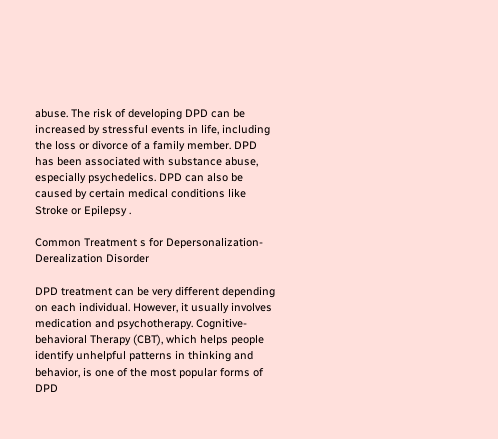abuse. The risk of developing DPD can be increased by stressful events in life, including the loss or divorce of a family member. DPD has been associated with substance abuse, especially psychedelics. DPD can also be caused by certain medical conditions like Stroke or Epilepsy .

Common Treatment s for Depersonalization-Derealization Disorder

DPD treatment can be very different depending on each individual. However, it usually involves medication and psychotherapy. Cognitive-behavioral Therapy (CBT), which helps people identify unhelpful patterns in thinking and behavior, is one of the most popular forms of DPD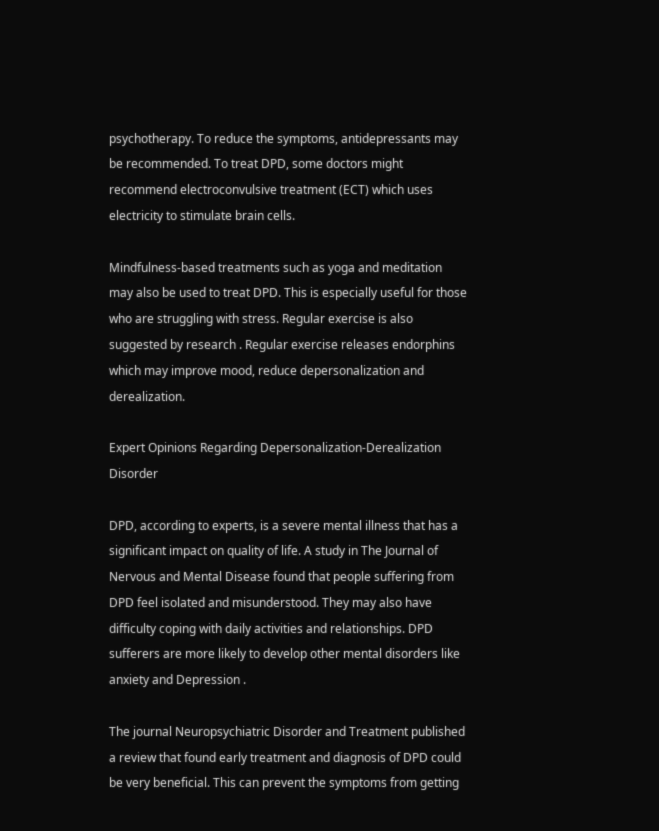psychotherapy. To reduce the symptoms, antidepressants may be recommended. To treat DPD, some doctors might recommend electroconvulsive treatment (ECT) which uses electricity to stimulate brain cells.

Mindfulness-based treatments such as yoga and meditation may also be used to treat DPD. This is especially useful for those who are struggling with stress. Regular exercise is also suggested by research . Regular exercise releases endorphins which may improve mood, reduce depersonalization and derealization.

Expert Opinions Regarding Depersonalization-Derealization Disorder

DPD, according to experts, is a severe mental illness that has a significant impact on quality of life. A study in The Journal of Nervous and Mental Disease found that people suffering from DPD feel isolated and misunderstood. They may also have difficulty coping with daily activities and relationships. DPD sufferers are more likely to develop other mental disorders like anxiety and Depression .

The journal Neuropsychiatric Disorder and Treatment published a review that found early treatment and diagnosis of DPD could be very beneficial. This can prevent the symptoms from getting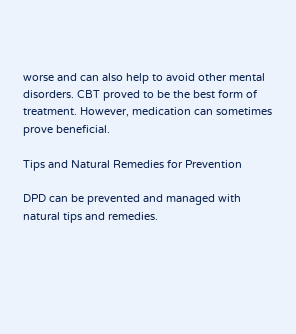worse and can also help to avoid other mental disorders. CBT proved to be the best form of treatment. However, medication can sometimes prove beneficial.

Tips and Natural Remedies for Prevention

DPD can be prevented and managed with natural tips and remedies.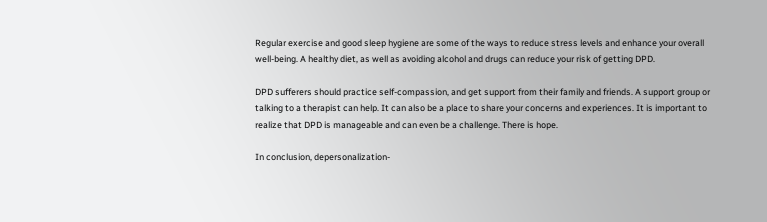Regular exercise and good sleep hygiene are some of the ways to reduce stress levels and enhance your overall well-being. A healthy diet, as well as avoiding alcohol and drugs can reduce your risk of getting DPD.

DPD sufferers should practice self-compassion, and get support from their family and friends. A support group or talking to a therapist can help. It can also be a place to share your concerns and experiences. It is important to realize that DPD is manageable and can even be a challenge. There is hope.

In conclusion, depersonalization-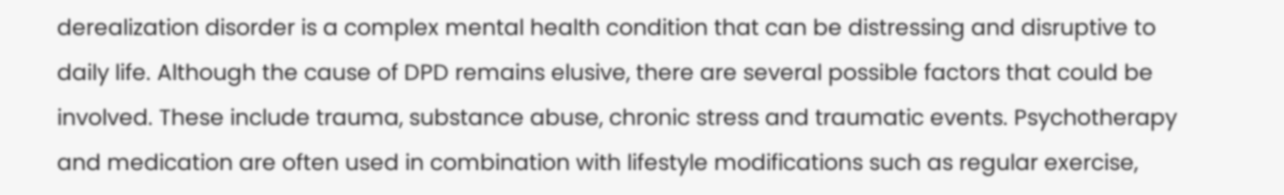derealization disorder is a complex mental health condition that can be distressing and disruptive to daily life. Although the cause of DPD remains elusive, there are several possible factors that could be involved. These include trauma, substance abuse, chronic stress and traumatic events. Psychotherapy and medication are often used in combination with lifestyle modifications such as regular exercise,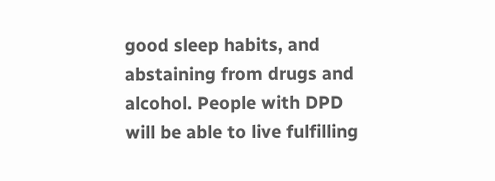good sleep habits, and abstaining from drugs and alcohol. People with DPD will be able to live fulfilling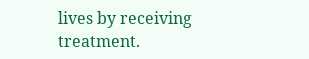lives by receiving treatment.